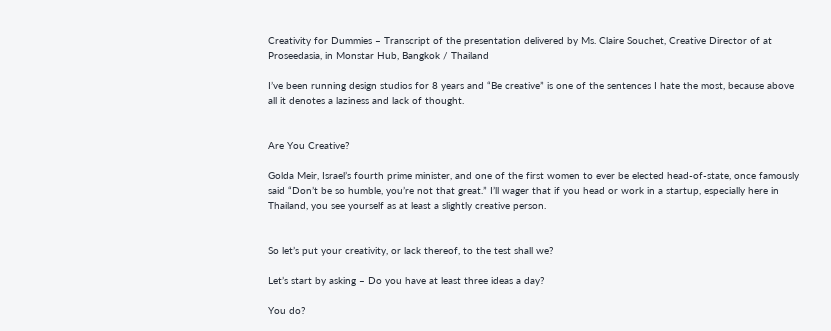Creativity for Dummies – Transcript of the presentation delivered by Ms. Claire Souchet, Creative Director of at Proseedasia, in Monstar Hub, Bangkok / Thailand

I’ve been running design studios for 8 years and “Be creative” is one of the sentences I hate the most, because above all it denotes a laziness and lack of thought.


Are You Creative?

Golda Meir, Israel’s fourth prime minister, and one of the first women to ever be elected head-of-state, once famously said “Don’t be so humble, you’re not that great.” I’ll wager that if you head or work in a startup, especially here in Thailand, you see yourself as at least a slightly creative person.


So let’s put your creativity, or lack thereof, to the test shall we?

Let’s start by asking – Do you have at least three ideas a day?

You do?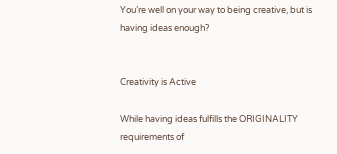You’re well on your way to being creative, but is having ideas enough?


Creativity is Active

While having ideas fulfills the ORIGINALITY requirements of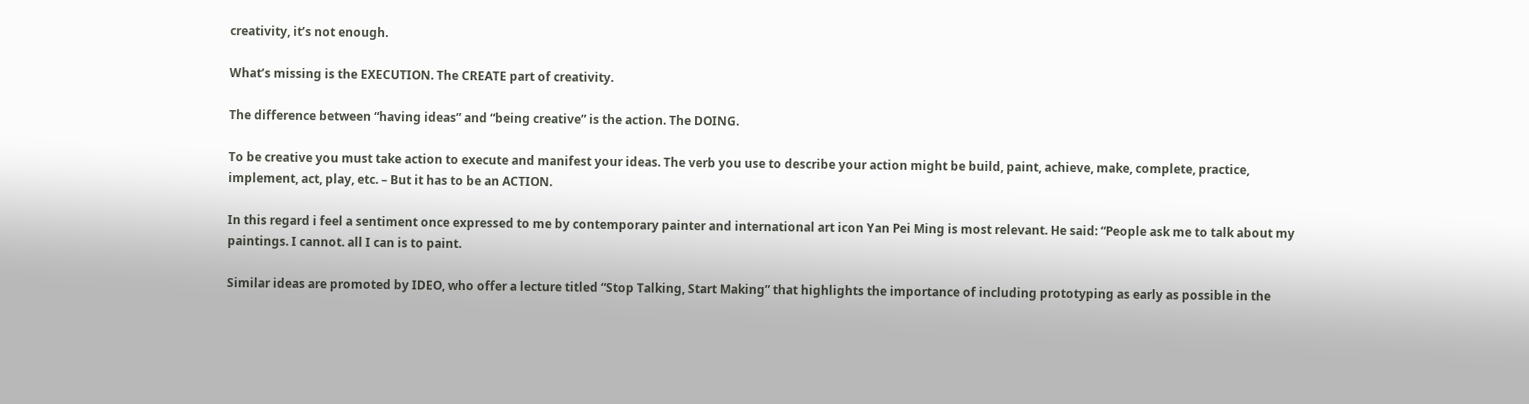creativity, it’s not enough.

What’s missing is the EXECUTION. The CREATE part of creativity.

The difference between “having ideas” and “being creative” is the action. The DOING.

To be creative you must take action to execute and manifest your ideas. The verb you use to describe your action might be build, paint, achieve, make, complete, practice, implement, act, play, etc. – But it has to be an ACTION.

In this regard i feel a sentiment once expressed to me by contemporary painter and international art icon Yan Pei Ming is most relevant. He said: “People ask me to talk about my paintings. I cannot. all I can is to paint.

Similar ideas are promoted by IDEO, who offer a lecture titled “Stop Talking, Start Making” that highlights the importance of including prototyping as early as possible in the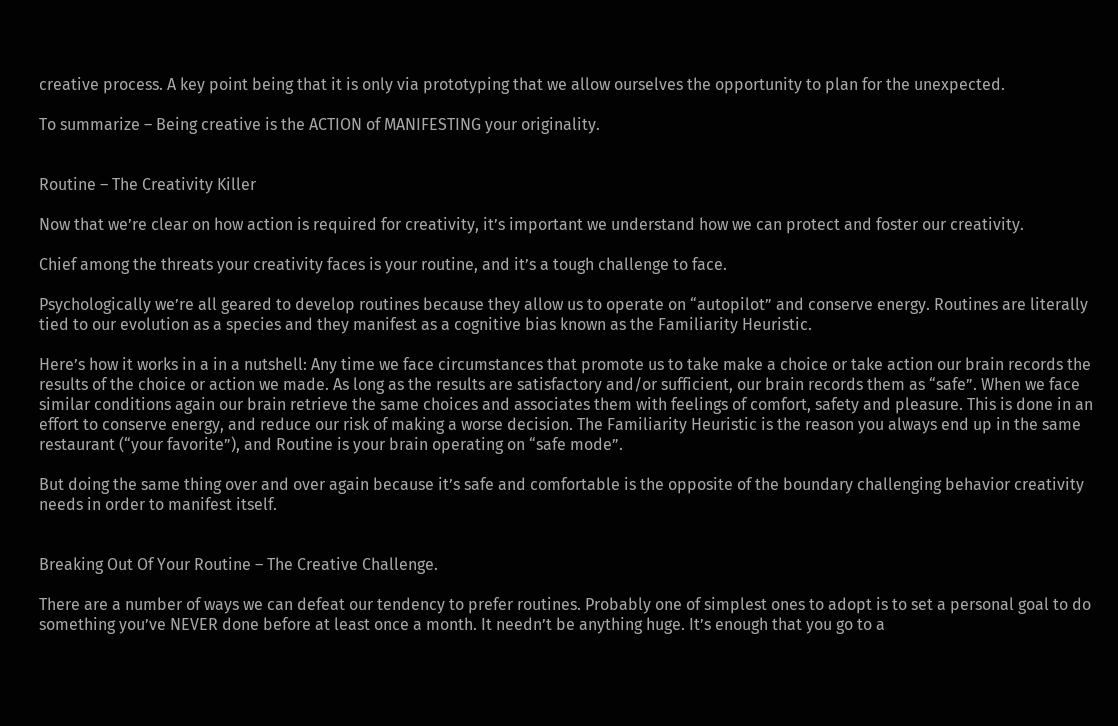creative process. A key point being that it is only via prototyping that we allow ourselves the opportunity to plan for the unexpected.

To summarize – Being creative is the ACTION of MANIFESTING your originality.


Routine – The Creativity Killer

Now that we’re clear on how action is required for creativity, it’s important we understand how we can protect and foster our creativity.

Chief among the threats your creativity faces is your routine, and it’s a tough challenge to face.

Psychologically we’re all geared to develop routines because they allow us to operate on “autopilot” and conserve energy. Routines are literally tied to our evolution as a species and they manifest as a cognitive bias known as the Familiarity Heuristic.

Here’s how it works in a in a nutshell: Any time we face circumstances that promote us to take make a choice or take action our brain records the results of the choice or action we made. As long as the results are satisfactory and/or sufficient, our brain records them as “safe”. When we face similar conditions again our brain retrieve the same choices and associates them with feelings of comfort, safety and pleasure. This is done in an effort to conserve energy, and reduce our risk of making a worse decision. The Familiarity Heuristic is the reason you always end up in the same restaurant (“your favorite”), and Routine is your brain operating on “safe mode”.

But doing the same thing over and over again because it’s safe and comfortable is the opposite of the boundary challenging behavior creativity needs in order to manifest itself.


Breaking Out Of Your Routine – The Creative Challenge.

There are a number of ways we can defeat our tendency to prefer routines. Probably one of simplest ones to adopt is to set a personal goal to do something you’ve NEVER done before at least once a month. It needn’t be anything huge. It’s enough that you go to a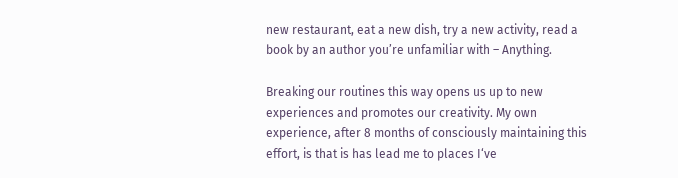new restaurant, eat a new dish, try a new activity, read a book by an author you’re unfamiliar with – Anything.

Breaking our routines this way opens us up to new experiences and promotes our creativity. My own experience, after 8 months of consciously maintaining this effort, is that is has lead me to places I‘ve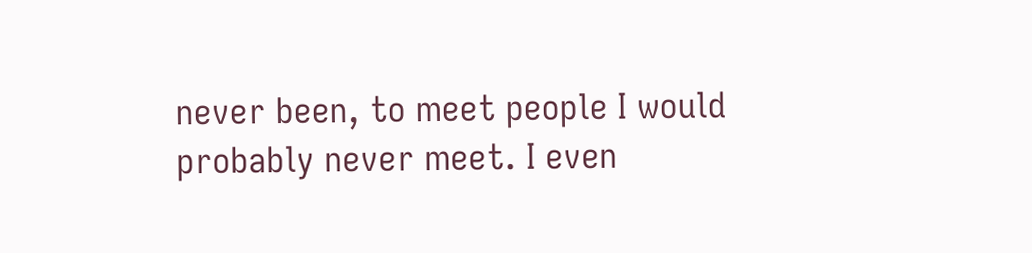never been, to meet people I would probably never meet. I even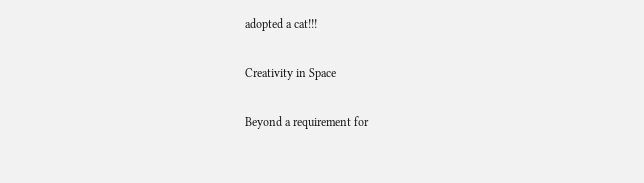adopted a cat!!!

Creativity in Space

Beyond a requirement for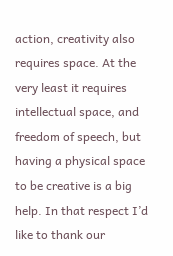action, creativity also requires space. At the very least it requires intellectual space, and freedom of speech, but having a physical space to be creative is a big help. In that respect I’d like to thank our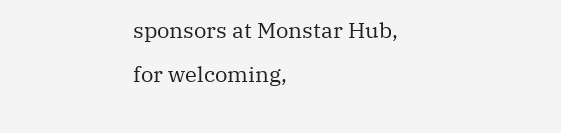sponsors at Monstar Hub, for welcoming,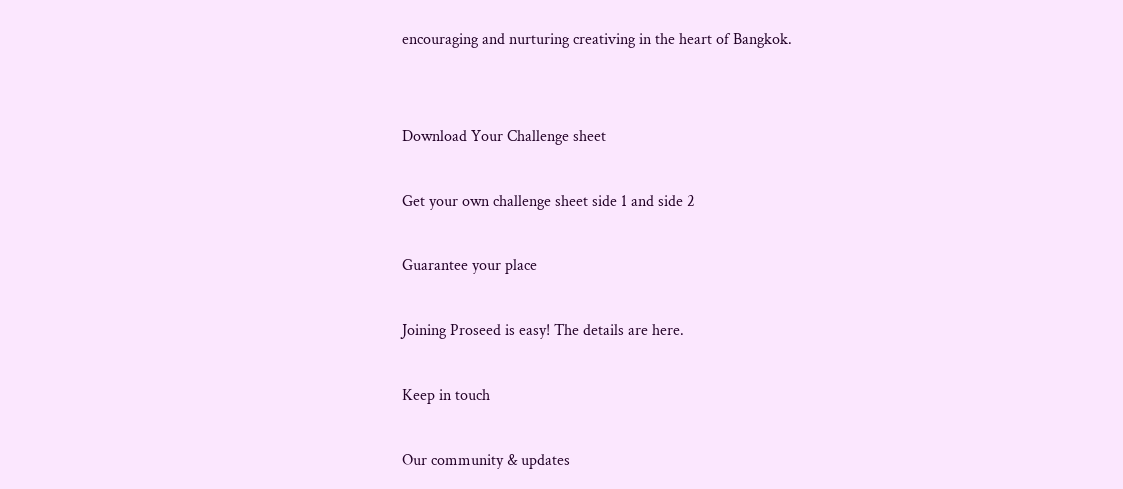encouraging and nurturing creativing in the heart of Bangkok.


Download Your Challenge sheet

Get your own challenge sheet side 1 and side 2

Guarantee your place

Joining Proseed is easy! The details are here.

Keep in touch

Our community & updates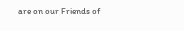are on our Friends of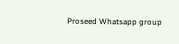Proseed Whatsapp group